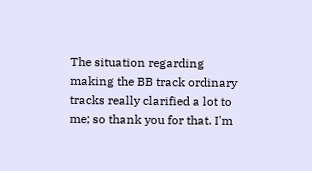The situation regarding making the BB track ordinary tracks really clarified a lot to me; so thank you for that. I'm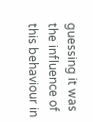guessing it was the influence of this behaviour in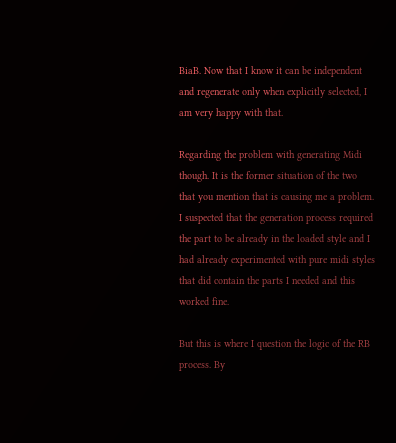BiaB. Now that I know it can be independent and regenerate only when explicitly selected, I am very happy with that.

Regarding the problem with generating Midi though. It is the former situation of the two that you mention that is causing me a problem. I suspected that the generation process required the part to be already in the loaded style and I had already experimented with pure midi styles that did contain the parts I needed and this worked fine.

But this is where I question the logic of the RB process. By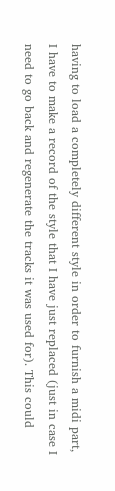having to load a completely different style in order to furnish a midi part, I have to make a record of the style that I have just replaced (just in case I need to go back and regenerate the tracks it was used for). This could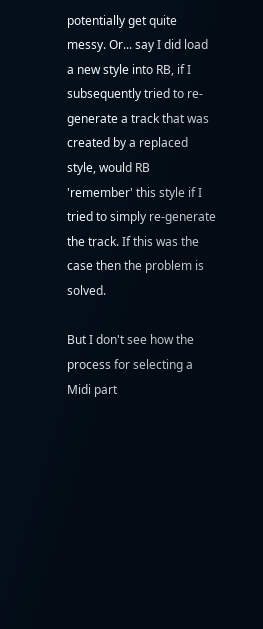potentially get quite messy. Or... say I did load a new style into RB, if I subsequently tried to re-generate a track that was created by a replaced style, would RB 'remember' this style if I tried to simply re-generate the track. If this was the case then the problem is solved.

But I don't see how the process for selecting a Midi part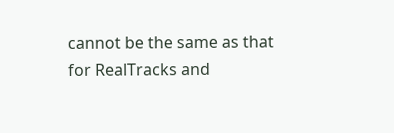cannot be the same as that for RealTracks and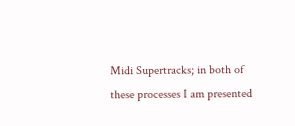Midi Supertracks; in both of these processes I am presented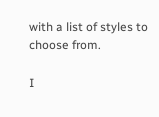with a list of styles to choose from.

I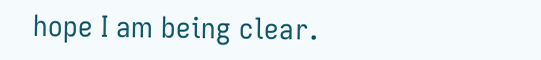hope I am being clear.